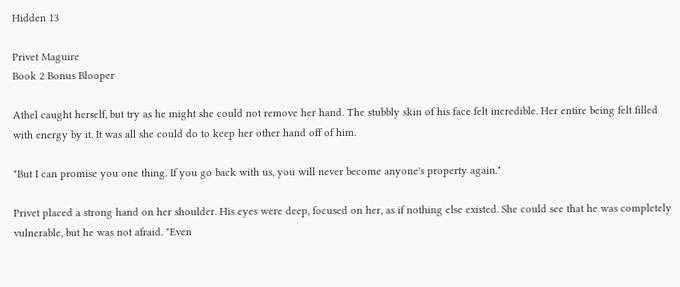Hidden 13

Privet Maguire
Book 2 Bonus Blooper

Athel caught herself, but try as he might she could not remove her hand. The stubbly skin of his face felt incredible. Her entire being felt filled with energy by it. It was all she could do to keep her other hand off of him.

"But I can promise you one thing. If you go back with us, you will never become anyone's property again."

Privet placed a strong hand on her shoulder. His eyes were deep, focused on her, as if nothing else existed. She could see that he was completely vulnerable, but he was not afraid. "Even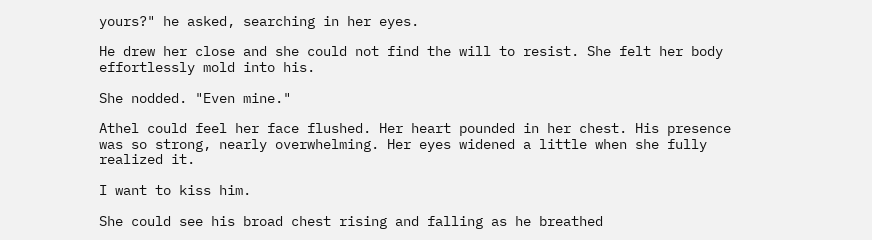yours?" he asked, searching in her eyes.

He drew her close and she could not find the will to resist. She felt her body effortlessly mold into his.

She nodded. "Even mine."

Athel could feel her face flushed. Her heart pounded in her chest. His presence was so strong, nearly overwhelming. Her eyes widened a little when she fully realized it.

I want to kiss him.

She could see his broad chest rising and falling as he breathed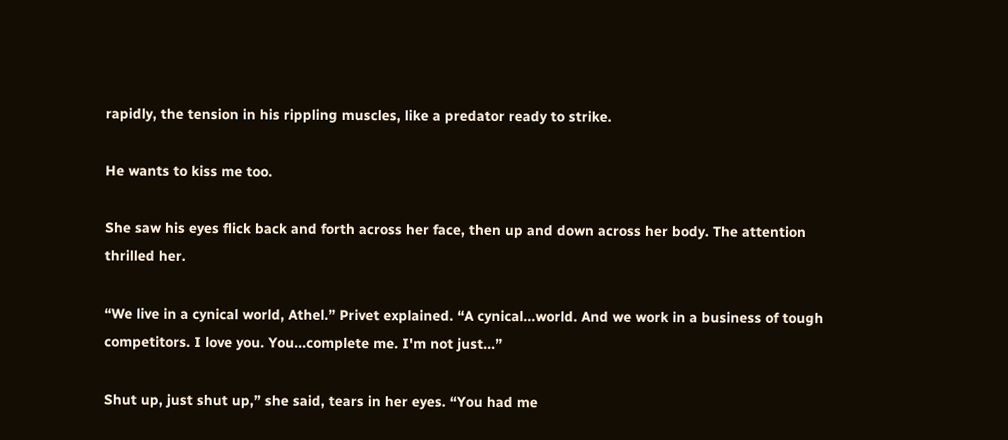rapidly, the tension in his rippling muscles, like a predator ready to strike.

He wants to kiss me too.

She saw his eyes flick back and forth across her face, then up and down across her body. The attention thrilled her.

“We live in a cynical world, Athel.” Privet explained. “A cynical...world. And we work in a business of tough competitors. I love you. You...complete me. I'm not just...”

Shut up, just shut up,” she said, tears in her eyes. “You had me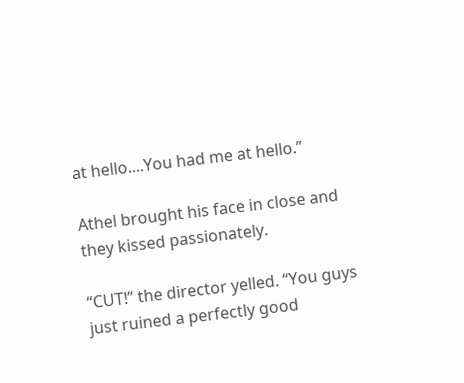at hello....You had me at hello.”

Athel brought his face in close and they kissed passionately.

“CUT!” the director yelled. “You guys just ruined a perfectly good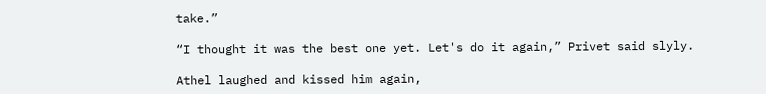take.”

“I thought it was the best one yet. Let's do it again,” Privet said slyly.

Athel laughed and kissed him again,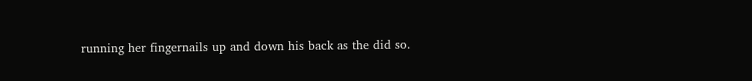running her fingernails up and down his back as the did so.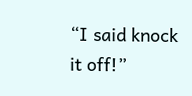“I said knock it off!”